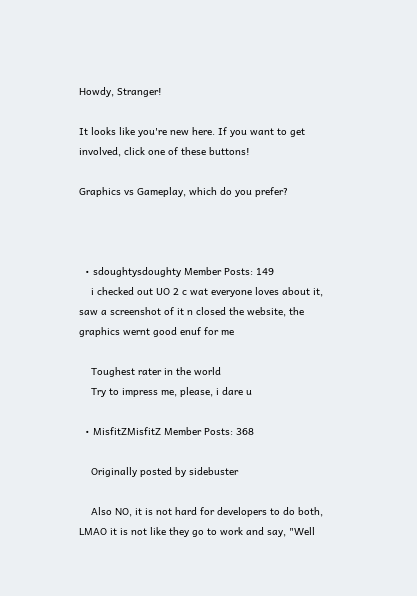Howdy, Stranger!

It looks like you're new here. If you want to get involved, click one of these buttons!

Graphics vs Gameplay, which do you prefer?



  • sdoughtysdoughty Member Posts: 149
    i checked out UO 2 c wat everyone loves about it, saw a screenshot of it n closed the website, the graphics wernt good enuf for me

    Toughest rater in the world
    Try to impress me, please, i dare u

  • MisfitZMisfitZ Member Posts: 368

    Originally posted by sidebuster

    Also NO, it is not hard for developers to do both, LMAO it is not like they go to work and say, "Well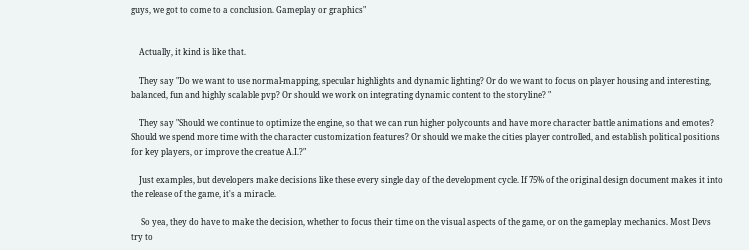guys, we got to come to a conclusion. Gameplay or graphics"


    Actually, it kind is like that.

    They say "Do we want to use normal-mapping, specular highlights and dynamic lighting? Or do we want to focus on player housing and interesting, balanced, fun and highly scalable pvp? Or should we work on integrating dynamic content to the storyline? "

    They say "Should we continue to optimize the engine, so that we can run higher polycounts and have more character battle animations and emotes? Should we spend more time with the character customization features? Or should we make the cities player controlled, and establish political positions for key players, or improve the creatue A.I.?"

    Just examples, but developers make decisions like these every single day of the development cycle. If 75% of the original design document makes it into the release of the game, it's a miracle.

     So yea, they do have to make the decision, whether to focus their time on the visual aspects of the game, or on the gameplay mechanics. Most Devs try to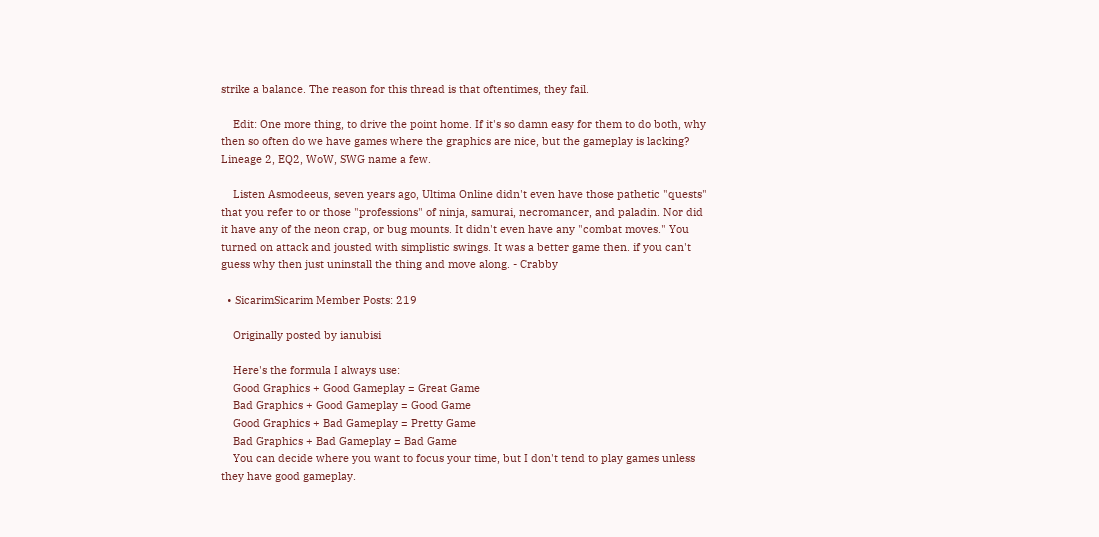strike a balance. The reason for this thread is that oftentimes, they fail.

    Edit: One more thing, to drive the point home. If it's so damn easy for them to do both, why then so often do we have games where the graphics are nice, but the gameplay is lacking? Lineage 2, EQ2, WoW, SWG name a few.

    Listen Asmodeeus, seven years ago, Ultima Online didn't even have those pathetic "quests" that you refer to or those "professions" of ninja, samurai, necromancer, and paladin. Nor did it have any of the neon crap, or bug mounts. It didn't even have any "combat moves." You turned on attack and jousted with simplistic swings. It was a better game then. if you can't guess why then just uninstall the thing and move along. - Crabby

  • SicarimSicarim Member Posts: 219

    Originally posted by ianubisi

    Here's the formula I always use:
    Good Graphics + Good Gameplay = Great Game
    Bad Graphics + Good Gameplay = Good Game
    Good Graphics + Bad Gameplay = Pretty Game
    Bad Graphics + Bad Gameplay = Bad Game
    You can decide where you want to focus your time, but I don't tend to play games unless they have good gameplay.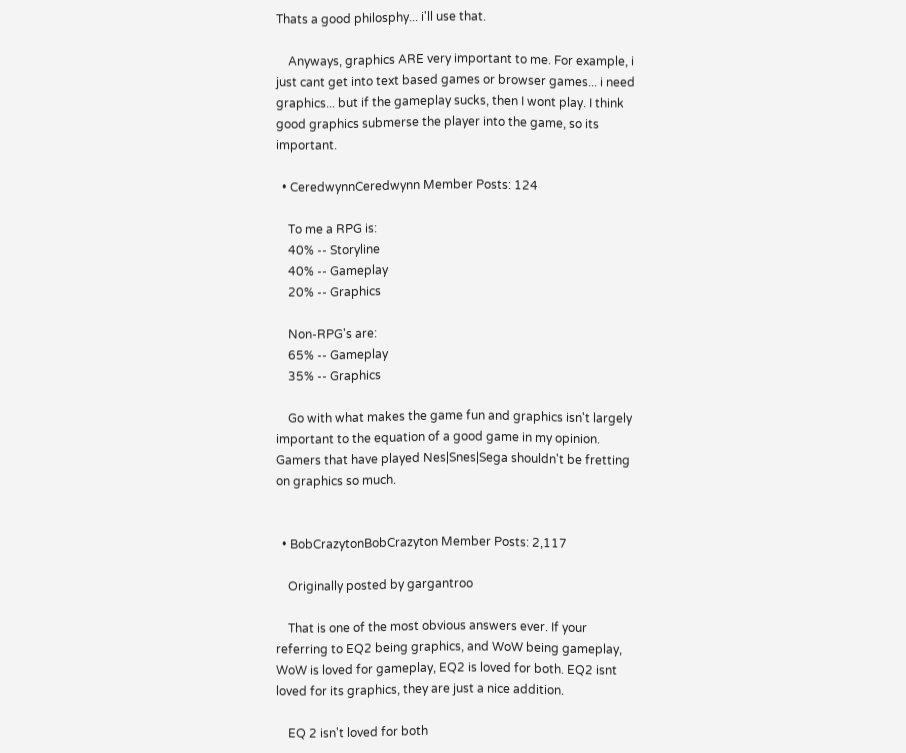Thats a good philosphy... i'll use that.

    Anyways, graphics ARE very important to me. For example, i just cant get into text based games or browser games... i need graphics... but if the gameplay sucks, then I wont play. I think good graphics submerse the player into the game, so its important.

  • CeredwynnCeredwynn Member Posts: 124

    To me a RPG is:
    40% -- Storyline
    40% -- Gameplay
    20% -- Graphics

    Non-RPG's are:
    65% -- Gameplay
    35% -- Graphics

    Go with what makes the game fun and graphics isn't largely important to the equation of a good game in my opinion. Gamers that have played Nes|Snes|Sega shouldn't be fretting on graphics so much.


  • BobCrazytonBobCrazyton Member Posts: 2,117

    Originally posted by gargantroo

    That is one of the most obvious answers ever. If your referring to EQ2 being graphics, and WoW being gameplay, WoW is loved for gameplay, EQ2 is loved for both. EQ2 isnt loved for its graphics, they are just a nice addition.

    EQ 2 isn't loved for both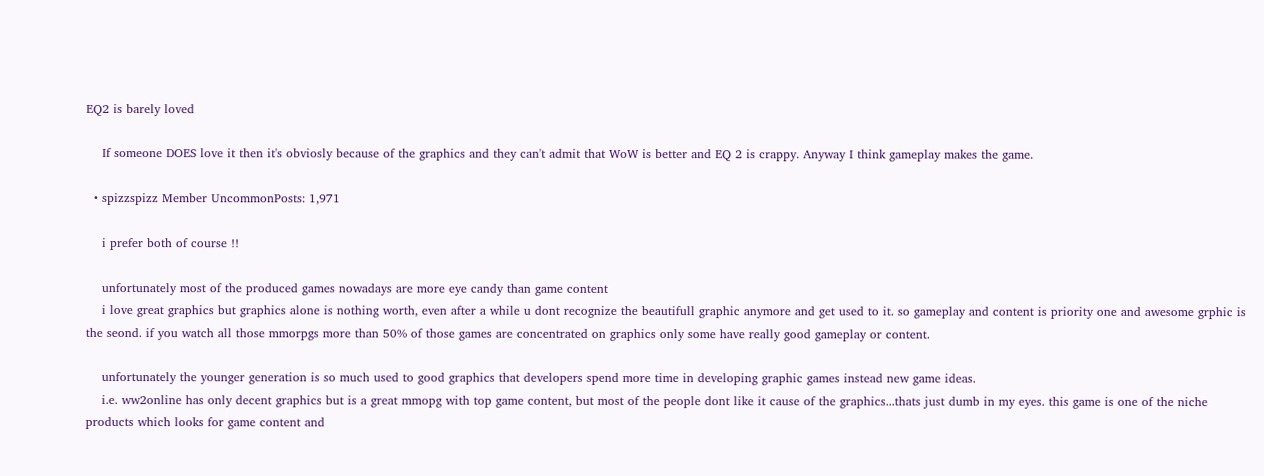EQ2 is barely loved

    If someone DOES love it then it's obviosly because of the graphics and they can't admit that WoW is better and EQ 2 is crappy. Anyway I think gameplay makes the game.

  • spizzspizz Member UncommonPosts: 1,971

    i prefer both of course !!

    unfortunately most of the produced games nowadays are more eye candy than game content
    i love great graphics but graphics alone is nothing worth, even after a while u dont recognize the beautifull graphic anymore and get used to it. so gameplay and content is priority one and awesome grphic is the seond. if you watch all those mmorpgs more than 50% of those games are concentrated on graphics only some have really good gameplay or content.

    unfortunately the younger generation is so much used to good graphics that developers spend more time in developing graphic games instead new game ideas.
    i.e. ww2online has only decent graphics but is a great mmopg with top game content, but most of the people dont like it cause of the graphics...thats just dumb in my eyes. this game is one of the niche products which looks for game content and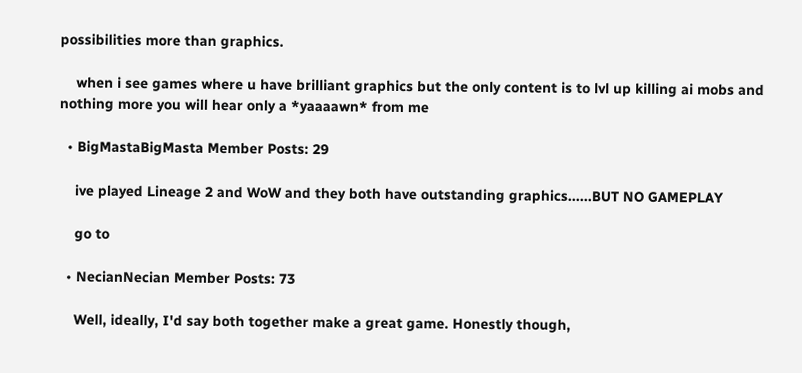possibilities more than graphics.

    when i see games where u have brilliant graphics but the only content is to lvl up killing ai mobs and nothing more you will hear only a *yaaaawn* from me

  • BigMastaBigMasta Member Posts: 29

    ive played Lineage 2 and WoW and they both have outstanding graphics......BUT NO GAMEPLAY

    go to

  • NecianNecian Member Posts: 73

    Well, ideally, I'd say both together make a great game. Honestly though,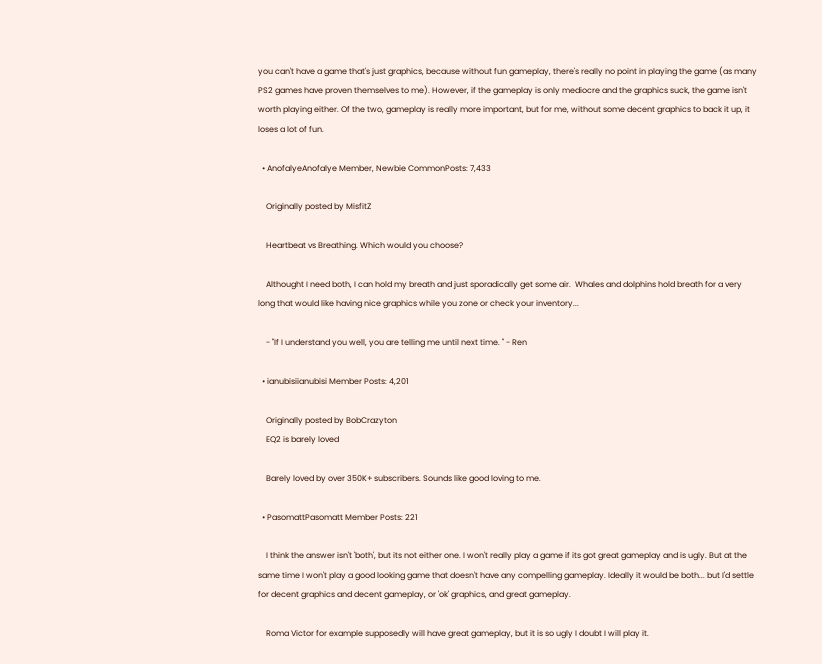you can't have a game that's just graphics, because without fun gameplay, there's really no point in playing the game (as many PS2 games have proven themselves to me). However, if the gameplay is only mediocre and the graphics suck, the game isn't worth playing either. Of the two, gameplay is really more important, but for me, without some decent graphics to back it up, it loses a lot of fun.

  • AnofalyeAnofalye Member, Newbie CommonPosts: 7,433

    Originally posted by MisfitZ

    Heartbeat vs Breathing. Which would you choose?

    Althought I need both, I can hold my breath and just sporadically get some air.  Whales and dolphins hold breath for a very long that would like having nice graphics while you zone or check your inventory...

    - "If I understand you well, you are telling me until next time. " - Ren

  • ianubisiianubisi Member Posts: 4,201

    Originally posted by BobCrazyton
    EQ2 is barely loved

    Barely loved by over 350K+ subscribers. Sounds like good loving to me.

  • PasomattPasomatt Member Posts: 221

    I think the answer isn't 'both', but its not either one. I won't really play a game if its got great gameplay and is ugly. But at the same time I won't play a good looking game that doesn't have any compelling gameplay. Ideally it would be both... but I'd settle for decent graphics and decent gameplay, or 'ok' graphics, and great gameplay.

    Roma Victor for example supposedly will have great gameplay, but it is so ugly I doubt I will play it.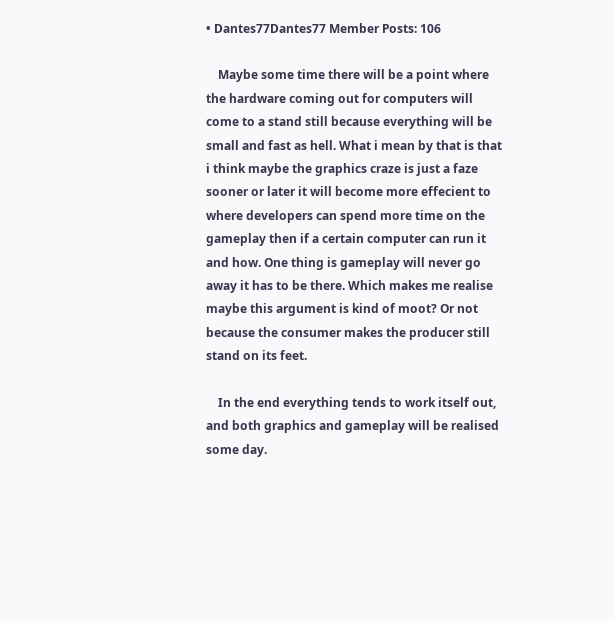• Dantes77Dantes77 Member Posts: 106

    Maybe some time there will be a point where the hardware coming out for computers will come to a stand still because everything will be small and fast as hell. What i mean by that is that i think maybe the graphics craze is just a faze sooner or later it will become more effecient to where developers can spend more time on the gameplay then if a certain computer can run it and how. One thing is gameplay will never go away it has to be there. Which makes me realise maybe this argument is kind of moot? Or not because the consumer makes the producer still stand on its feet.

    In the end everything tends to work itself out, and both graphics and gameplay will be realised some day.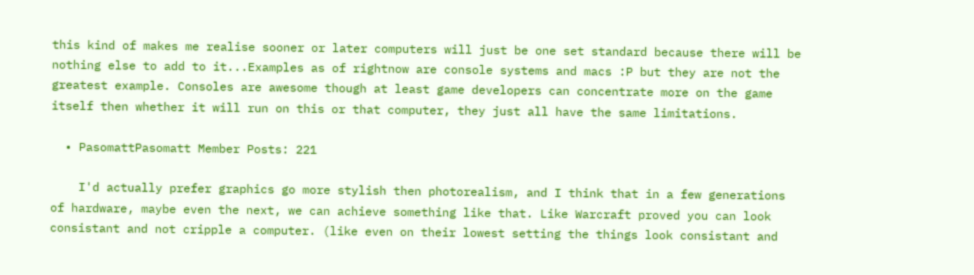this kind of makes me realise sooner or later computers will just be one set standard because there will be nothing else to add to it...Examples as of rightnow are console systems and macs :P but they are not the greatest example. Consoles are awesome though at least game developers can concentrate more on the game itself then whether it will run on this or that computer, they just all have the same limitations.

  • PasomattPasomatt Member Posts: 221

    I'd actually prefer graphics go more stylish then photorealism, and I think that in a few generations of hardware, maybe even the next, we can achieve something like that. Like Warcraft proved you can look consistant and not cripple a computer. (like even on their lowest setting the things look consistant and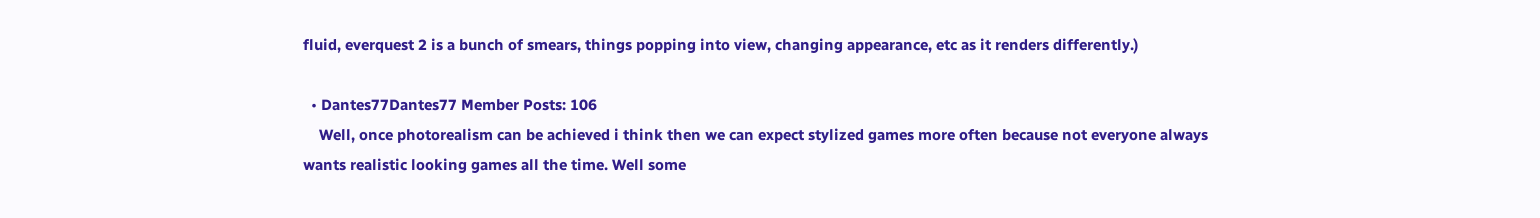fluid, everquest 2 is a bunch of smears, things popping into view, changing appearance, etc as it renders differently.)

  • Dantes77Dantes77 Member Posts: 106
    Well, once photorealism can be achieved i think then we can expect stylized games more often because not everyone always wants realistic looking games all the time. Well some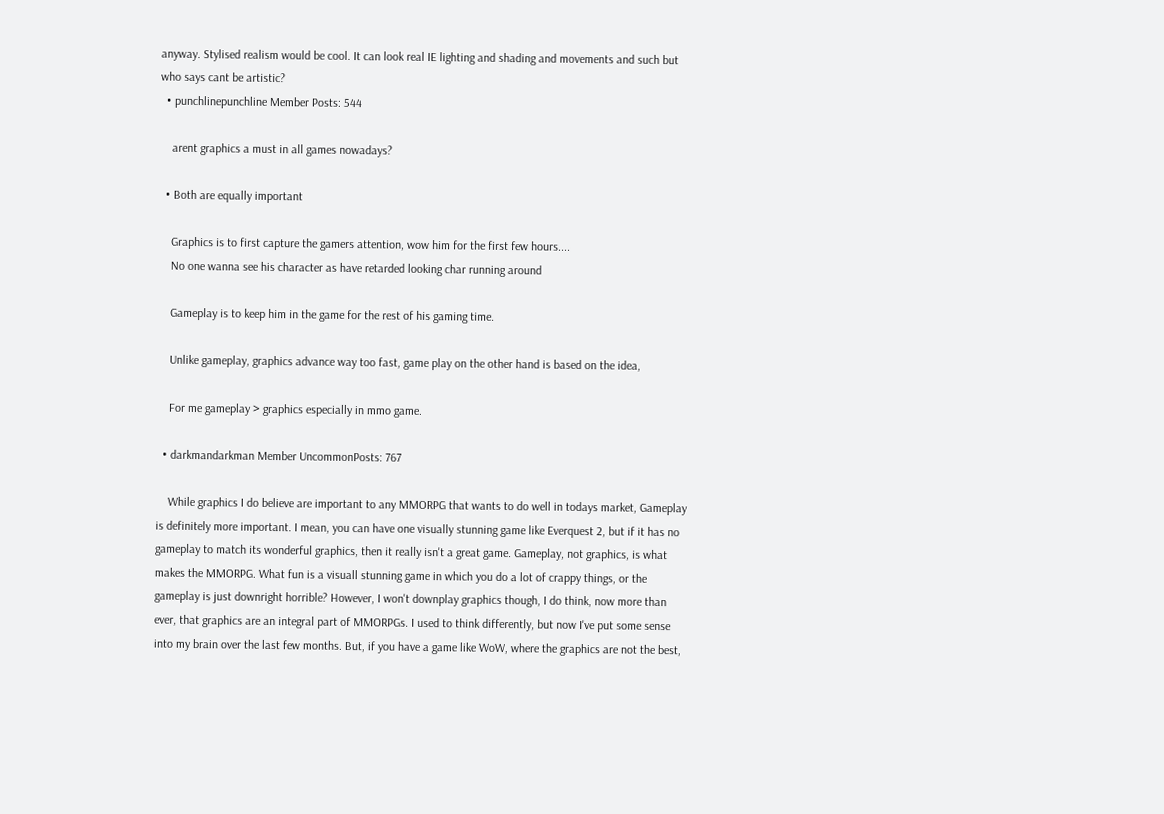anyway. Stylised realism would be cool. It can look real IE lighting and shading and movements and such but who says cant be artistic?
  • punchlinepunchline Member Posts: 544

    arent graphics a must in all games nowadays?

  • Both are equally important

    Graphics is to first capture the gamers attention, wow him for the first few hours....
    No one wanna see his character as have retarded looking char running around

    Gameplay is to keep him in the game for the rest of his gaming time.

    Unlike gameplay, graphics advance way too fast, game play on the other hand is based on the idea,

    For me gameplay > graphics especially in mmo game.

  • darkmandarkman Member UncommonPosts: 767

    While graphics I do believe are important to any MMORPG that wants to do well in todays market, Gameplay is definitely more important. I mean, you can have one visually stunning game like Everquest 2, but if it has no gameplay to match its wonderful graphics, then it really isn't a great game. Gameplay, not graphics, is what makes the MMORPG. What fun is a visuall stunning game in which you do a lot of crappy things, or the gameplay is just downright horrible? However, I won't downplay graphics though, I do think, now more than ever, that graphics are an integral part of MMORPGs. I used to think differently, but now I've put some sense into my brain over the last few months. But, if you have a game like WoW, where the graphics are not the best,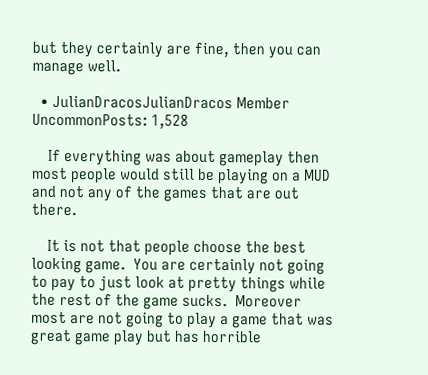but they certainly are fine, then you can manage well.

  • JulianDracosJulianDracos Member UncommonPosts: 1,528

    If everything was about gameplay then most people would still be playing on a MUD and not any of the games that are out there.

    It is not that people choose the best looking game.  You are certainly not going to pay to just look at pretty things while the rest of the game sucks.  Moreover most are not going to play a game that was great game play but has horrible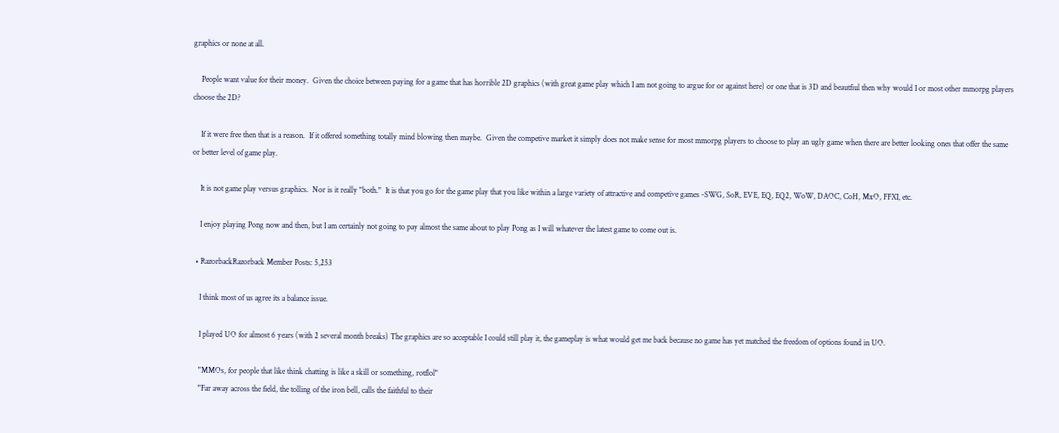graphics or none at all.

    People want value for their money.  Given the choice between paying for a game that has horrible 2D graphics (with great game play which I am not going to argue for or against here) or one that is 3D and beautfiul then why would I or most other mmorpg players choose the 2D?

    If it were free then that is a reason.  If it offered something totally mind blowing then maybe.  Given the competive market it simply does not make sense for most mmorpg players to choose to play an ugly game when there are better looking ones that offer the same or better level of game play.

    It is not game play versus graphics.  Nor is it really "both."  It is that you go for the game play that you like within a large variety of attractive and competive games -SWG, SoR, EVE, EQ, EQ2, WoW, DAOC, CoH, MxO, FFXI, etc.

    I enjoy playing Pong now and then, but I am certainly not going to pay almost the same about to play Pong as I will whatever the latest game to come out is.

  • RazorbackRazorback Member Posts: 5,253

    I think most of us agree its a balance issue.

    I played UO for almost 6 years (with 2 several month breaks) The graphics are so acceptable I could still play it, the gameplay is what would get me back because no game has yet matched the freedom of options found in UO.

    "MMOs, for people that like think chatting is like a skill or something, rotflol"
    "Far away across the field, the tolling of the iron bell, calls the faithful to their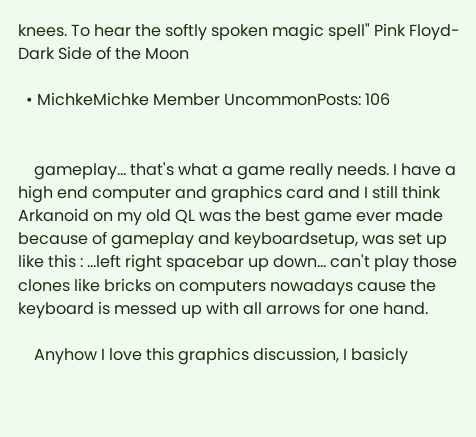knees. To hear the softly spoken magic spell" Pink Floyd-Dark Side of the Moon

  • MichkeMichke Member UncommonPosts: 106


    gameplay... that's what a game really needs. I have a high end computer and graphics card and I still think Arkanoid on my old QL was the best game ever made because of gameplay and keyboardsetup, was set up like this : ...left right spacebar up down... can't play those clones like bricks on computers nowadays cause the keyboard is messed up with all arrows for one hand.

    Anyhow I love this graphics discussion, I basicly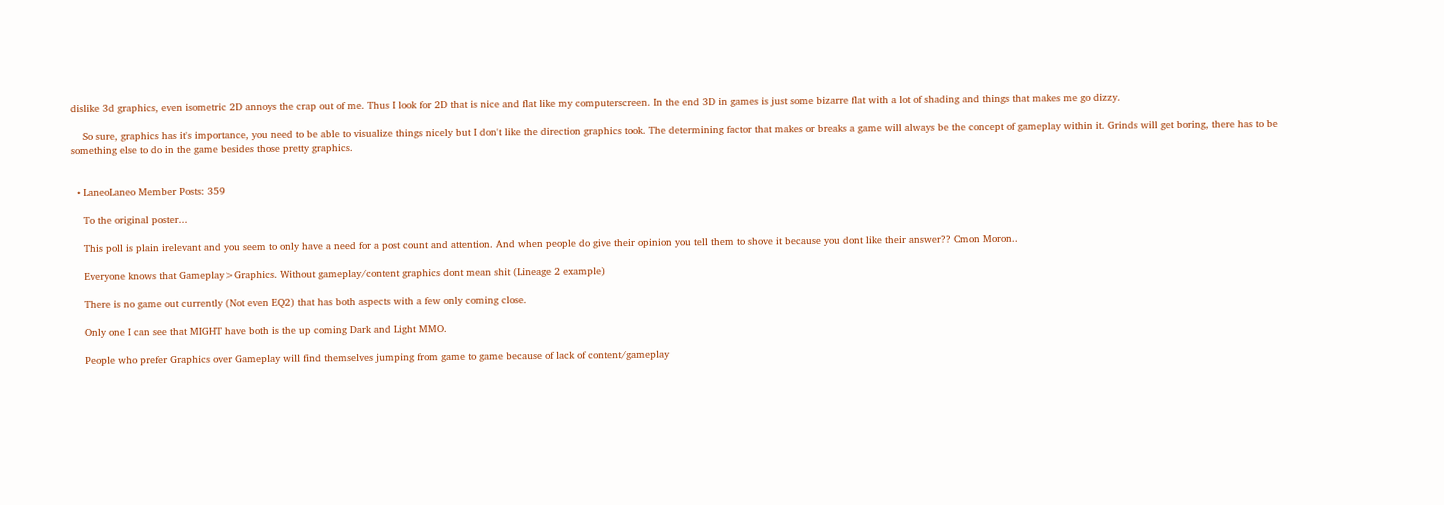dislike 3d graphics, even isometric 2D annoys the crap out of me. Thus I look for 2D that is nice and flat like my computerscreen. In the end 3D in games is just some bizarre flat with a lot of shading and things that makes me go dizzy.

    So sure, graphics has it's importance, you need to be able to visualize things nicely but I don't like the direction graphics took. The determining factor that makes or breaks a game will always be the concept of gameplay within it. Grinds will get boring, there has to be something else to do in the game besides those pretty graphics.


  • LaneoLaneo Member Posts: 359

    To the original poster...

    This poll is plain irelevant and you seem to only have a need for a post count and attention. And when people do give their opinion you tell them to shove it because you dont like their answer?? Cmon Moron..

    Everyone knows that Gameplay>Graphics. Without gameplay/content graphics dont mean shit (Lineage 2 example)

    There is no game out currently (Not even EQ2) that has both aspects with a few only coming close.

    Only one I can see that MIGHT have both is the up coming Dark and Light MMO.

    People who prefer Graphics over Gameplay will find themselves jumping from game to game because of lack of content/gameplay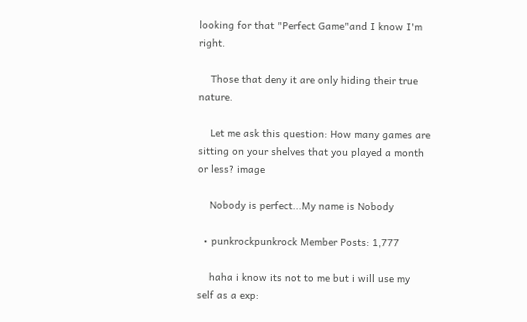looking for that "Perfect Game"and I know I'm right.

    Those that deny it are only hiding their true nature.

    Let me ask this question: How many games are sitting on your shelves that you played a month or less? image

    Nobody is perfect...My name is Nobody

  • punkrockpunkrock Member Posts: 1,777

    haha i know its not to me but i will use my self as a exp: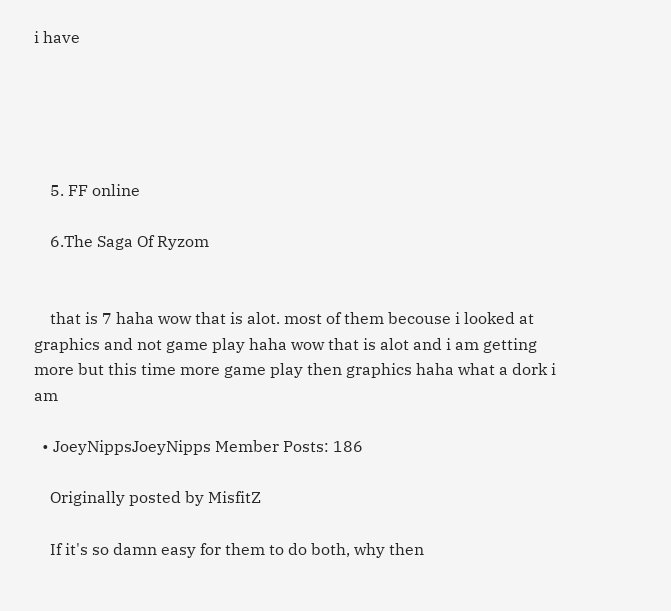i have





    5. FF online

    6.The Saga Of Ryzom


    that is 7 haha wow that is alot. most of them becouse i looked at graphics and not game play haha wow that is alot and i am getting more but this time more game play then graphics haha what a dork i am

  • JoeyNippsJoeyNipps Member Posts: 186

    Originally posted by MisfitZ

    If it's so damn easy for them to do both, why then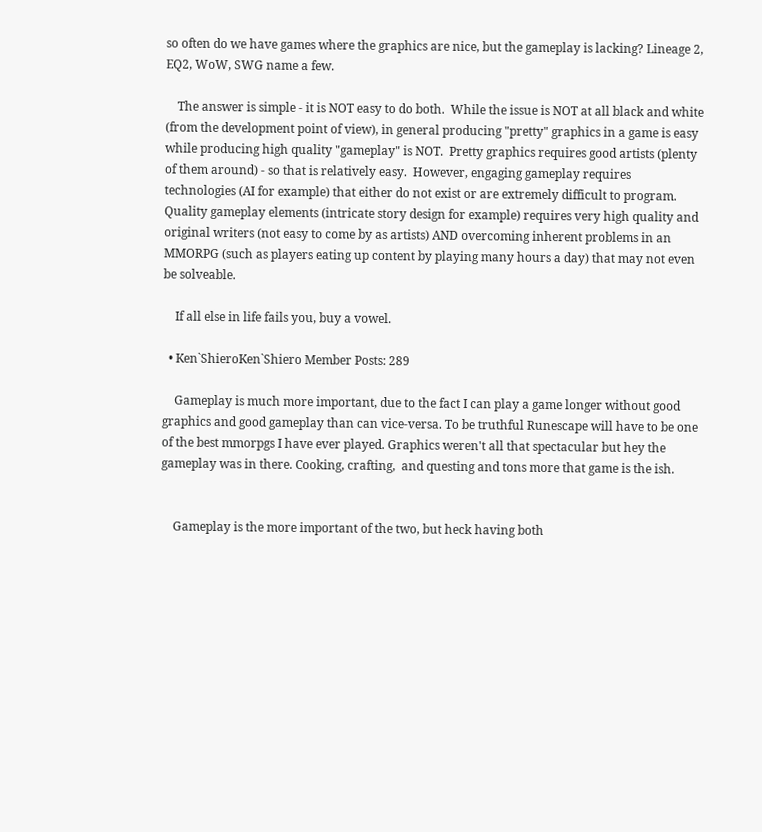so often do we have games where the graphics are nice, but the gameplay is lacking? Lineage 2, EQ2, WoW, SWG name a few.

    The answer is simple - it is NOT easy to do both.  While the issue is NOT at all black and white (from the development point of view), in general producing "pretty" graphics in a game is easy while producing high quality "gameplay" is NOT.  Pretty graphics requires good artists (plenty of them around) - so that is relatively easy.  However, engaging gameplay requires technologies (AI for example) that either do not exist or are extremely difficult to program.  Quality gameplay elements (intricate story design for example) requires very high quality and original writers (not easy to come by as artists) AND overcoming inherent problems in an MMORPG (such as players eating up content by playing many hours a day) that may not even be solveable.

    If all else in life fails you, buy a vowel.

  • Ken`ShieroKen`Shiero Member Posts: 289

    Gameplay is much more important, due to the fact I can play a game longer without good graphics and good gameplay than can vice-versa. To be truthful Runescape will have to be one of the best mmorpgs I have ever played. Graphics weren't all that spectacular but hey the gameplay was in there. Cooking, crafting,  and questing and tons more that game is the ish.


    Gameplay is the more important of the two, but heck having both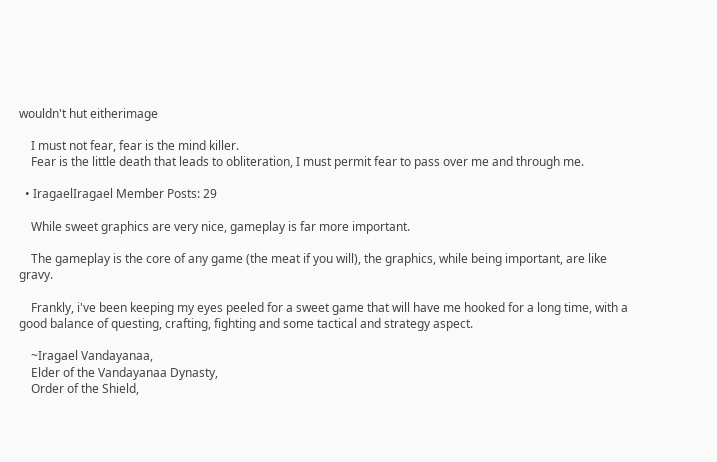wouldn't hut eitherimage

    I must not fear, fear is the mind killer.
    Fear is the little death that leads to obliteration, I must permit fear to pass over me and through me.

  • IragaelIragael Member Posts: 29

    While sweet graphics are very nice, gameplay is far more important.

    The gameplay is the core of any game (the meat if you will), the graphics, while being important, are like gravy.

    Frankly, i've been keeping my eyes peeled for a sweet game that will have me hooked for a long time, with a good balance of questing, crafting, fighting and some tactical and strategy aspect.

    ~Iragael Vandayanaa,
    Elder of the Vandayanaa Dynasty,
    Order of the Shield,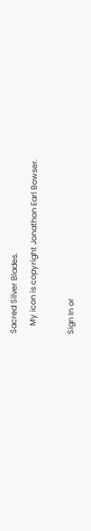Sacred Silver Blades.
    My icon is copyright Jonathon Earl Bowser.

Sign In or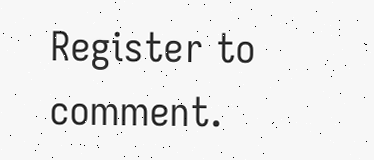Register to comment.